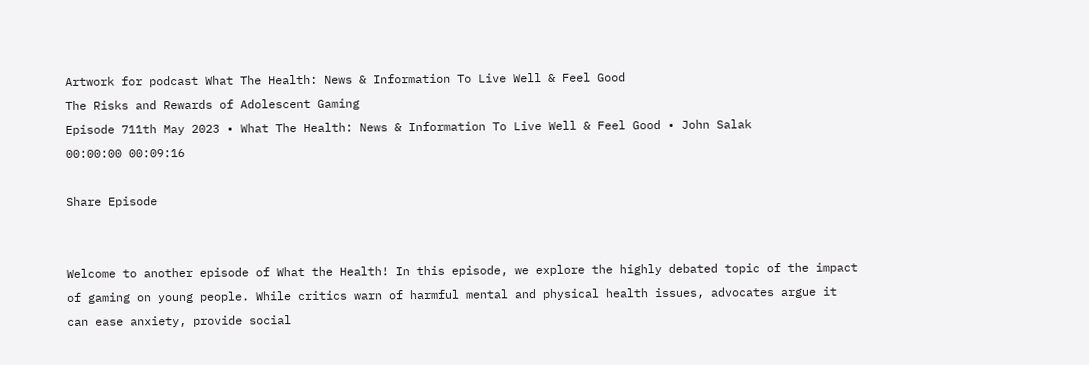Artwork for podcast What The Health: News & Information To Live Well & Feel Good
The Risks and Rewards of Adolescent Gaming
Episode 711th May 2023 • What The Health: News & Information To Live Well & Feel Good • John Salak
00:00:00 00:09:16

Share Episode


Welcome to another episode of What the Health! In this episode, we explore the highly debated topic of the impact of gaming on young people. While critics warn of harmful mental and physical health issues, advocates argue it can ease anxiety, provide social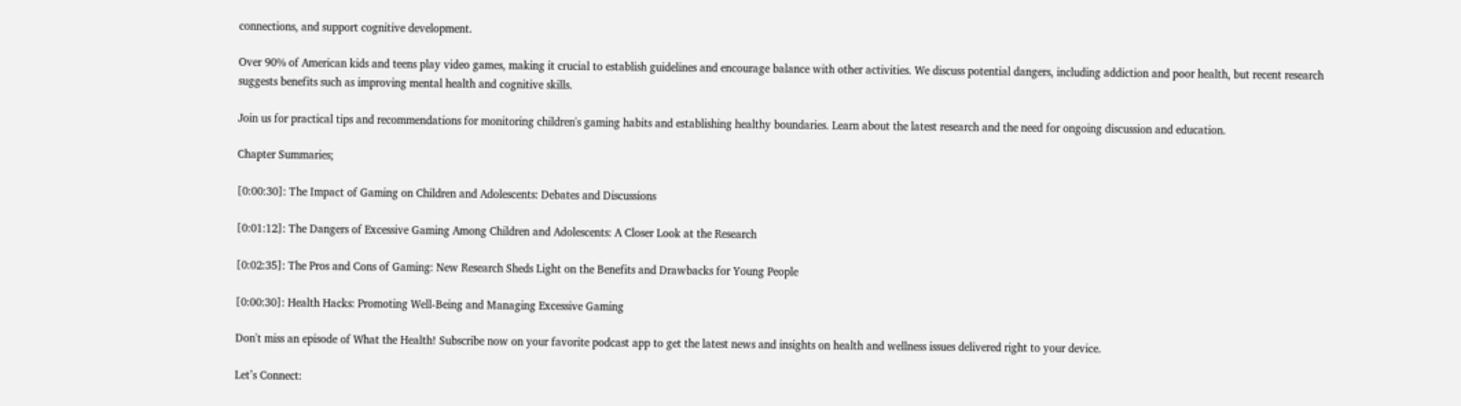connections, and support cognitive development.

Over 90% of American kids and teens play video games, making it crucial to establish guidelines and encourage balance with other activities. We discuss potential dangers, including addiction and poor health, but recent research suggests benefits such as improving mental health and cognitive skills.

Join us for practical tips and recommendations for monitoring children's gaming habits and establishing healthy boundaries. Learn about the latest research and the need for ongoing discussion and education.

Chapter Summaries;

[0:00:30]: The Impact of Gaming on Children and Adolescents: Debates and Discussions

[0:01:12]: The Dangers of Excessive Gaming Among Children and Adolescents: A Closer Look at the Research

[0:02:35]: The Pros and Cons of Gaming: New Research Sheds Light on the Benefits and Drawbacks for Young People

[0:00:30]: Health Hacks: Promoting Well-Being and Managing Excessive Gaming

Don't miss an episode of What the Health! Subscribe now on your favorite podcast app to get the latest news and insights on health and wellness issues delivered right to your device.

Let’s Connect: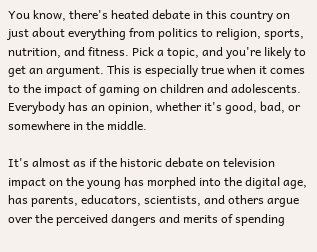You know, there's heated debate in this country on just about everything from politics to religion, sports, nutrition, and fitness. Pick a topic, and you're likely to get an argument. This is especially true when it comes to the impact of gaming on children and adolescents. Everybody has an opinion, whether it's good, bad, or somewhere in the middle.

It's almost as if the historic debate on television impact on the young has morphed into the digital age, has parents, educators, scientists, and others argue over the perceived dangers and merits of spending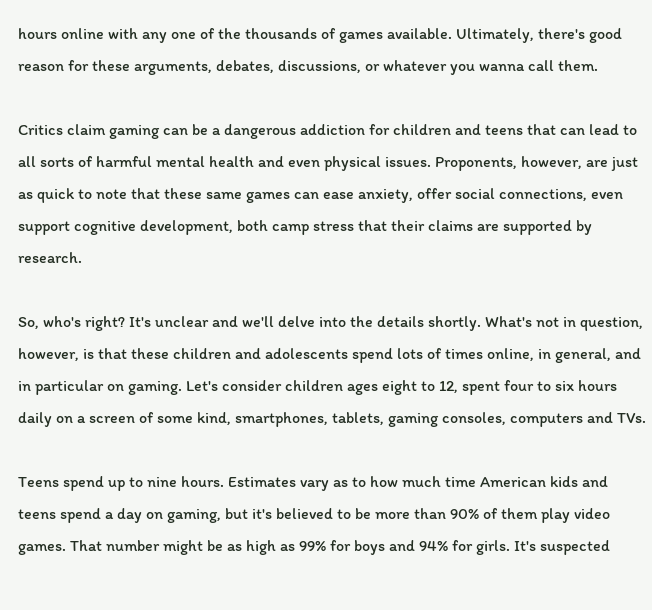hours online with any one of the thousands of games available. Ultimately, there's good reason for these arguments, debates, discussions, or whatever you wanna call them.

Critics claim gaming can be a dangerous addiction for children and teens that can lead to all sorts of harmful mental health and even physical issues. Proponents, however, are just as quick to note that these same games can ease anxiety, offer social connections, even support cognitive development, both camp stress that their claims are supported by research.

So, who's right? It's unclear and we'll delve into the details shortly. What's not in question, however, is that these children and adolescents spend lots of times online, in general, and in particular on gaming. Let's consider children ages eight to 12, spent four to six hours daily on a screen of some kind, smartphones, tablets, gaming consoles, computers and TVs.

Teens spend up to nine hours. Estimates vary as to how much time American kids and teens spend a day on gaming, but it's believed to be more than 90% of them play video games. That number might be as high as 99% for boys and 94% for girls. It's suspected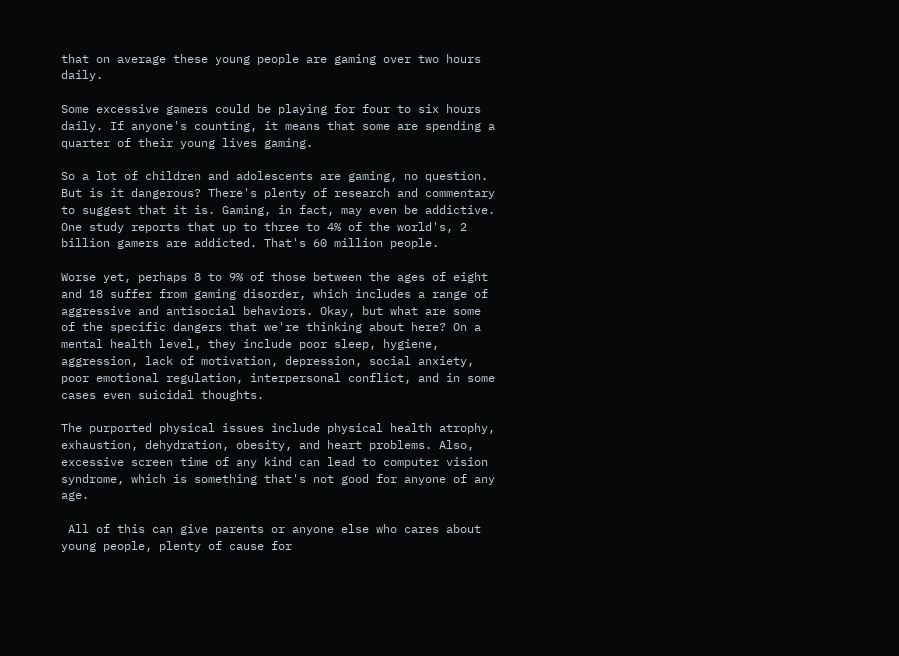that on average these young people are gaming over two hours daily.

Some excessive gamers could be playing for four to six hours daily. If anyone's counting, it means that some are spending a quarter of their young lives gaming.

So a lot of children and adolescents are gaming, no question. But is it dangerous? There's plenty of research and commentary to suggest that it is. Gaming, in fact, may even be addictive. One study reports that up to three to 4% of the world's, 2 billion gamers are addicted. That's 60 million people.

Worse yet, perhaps 8 to 9% of those between the ages of eight and 18 suffer from gaming disorder, which includes a range of aggressive and antisocial behaviors. Okay, but what are some of the specific dangers that we're thinking about here? On a mental health level, they include poor sleep, hygiene, aggression, lack of motivation, depression, social anxiety, poor emotional regulation, interpersonal conflict, and in some cases even suicidal thoughts.

The purported physical issues include physical health atrophy, exhaustion, dehydration, obesity, and heart problems. Also, excessive screen time of any kind can lead to computer vision syndrome, which is something that's not good for anyone of any age.

 All of this can give parents or anyone else who cares about young people, plenty of cause for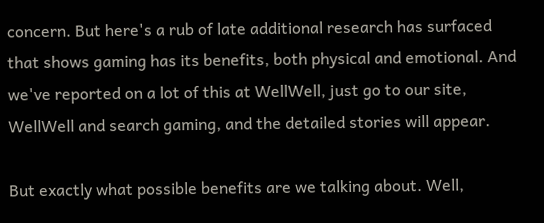concern. But here's a rub of late additional research has surfaced that shows gaming has its benefits, both physical and emotional. And we've reported on a lot of this at WellWell, just go to our site, WellWell and search gaming, and the detailed stories will appear.

But exactly what possible benefits are we talking about. Well,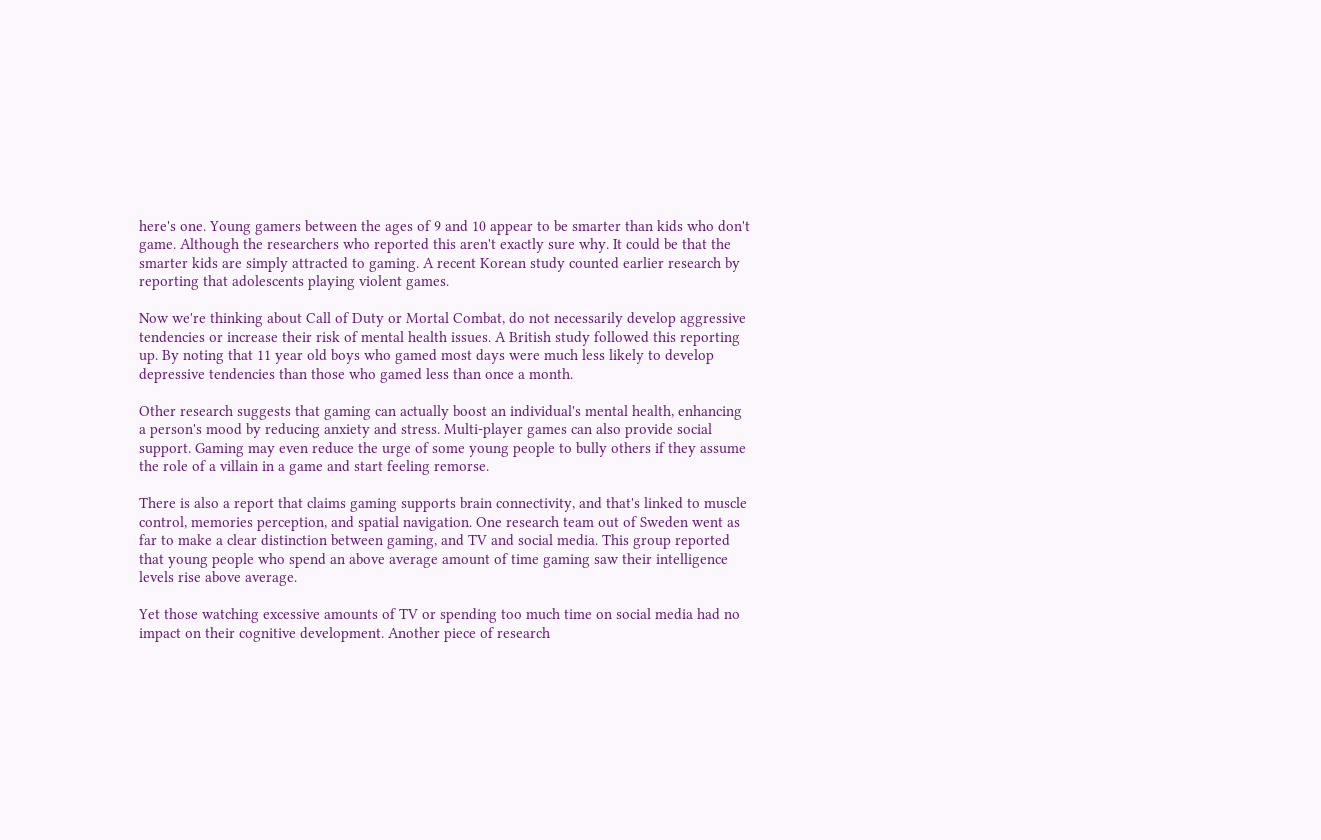here's one. Young gamers between the ages of 9 and 10 appear to be smarter than kids who don't game. Although the researchers who reported this aren't exactly sure why. It could be that the smarter kids are simply attracted to gaming. A recent Korean study counted earlier research by reporting that adolescents playing violent games.

Now we're thinking about Call of Duty or Mortal Combat, do not necessarily develop aggressive tendencies or increase their risk of mental health issues. A British study followed this reporting up. By noting that 11 year old boys who gamed most days were much less likely to develop depressive tendencies than those who gamed less than once a month.

Other research suggests that gaming can actually boost an individual's mental health, enhancing a person's mood by reducing anxiety and stress. Multi-player games can also provide social support. Gaming may even reduce the urge of some young people to bully others if they assume the role of a villain in a game and start feeling remorse.

There is also a report that claims gaming supports brain connectivity, and that's linked to muscle control, memories perception, and spatial navigation. One research team out of Sweden went as far to make a clear distinction between gaming, and TV and social media. This group reported that young people who spend an above average amount of time gaming saw their intelligence levels rise above average.

Yet those watching excessive amounts of TV or spending too much time on social media had no impact on their cognitive development. Another piece of research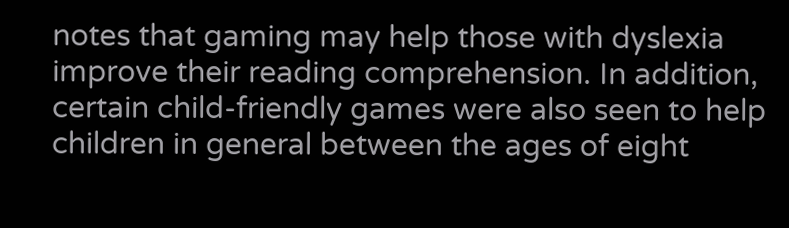notes that gaming may help those with dyslexia improve their reading comprehension. In addition, certain child-friendly games were also seen to help children in general between the ages of eight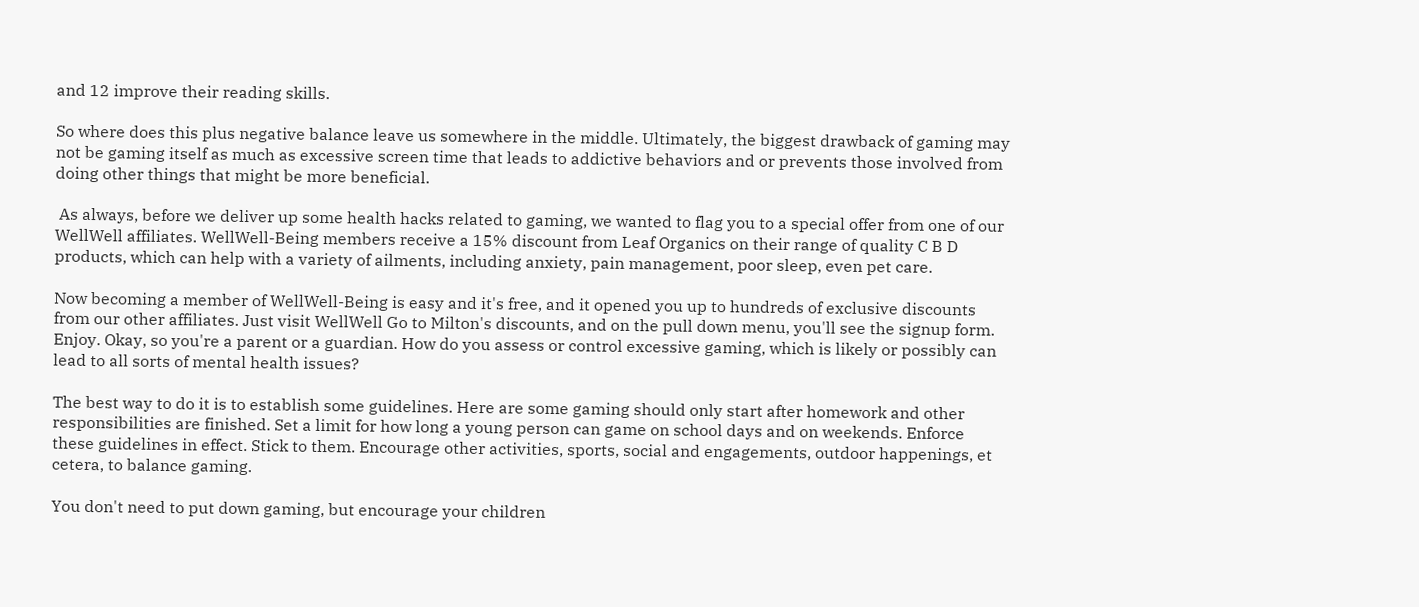and 12 improve their reading skills.

So where does this plus negative balance leave us somewhere in the middle. Ultimately, the biggest drawback of gaming may not be gaming itself as much as excessive screen time that leads to addictive behaviors and or prevents those involved from doing other things that might be more beneficial.

 As always, before we deliver up some health hacks related to gaming, we wanted to flag you to a special offer from one of our WellWell affiliates. WellWell-Being members receive a 15% discount from Leaf Organics on their range of quality C B D products, which can help with a variety of ailments, including anxiety, pain management, poor sleep, even pet care.

Now becoming a member of WellWell-Being is easy and it's free, and it opened you up to hundreds of exclusive discounts from our other affiliates. Just visit WellWell Go to Milton's discounts, and on the pull down menu, you'll see the signup form. Enjoy. Okay, so you're a parent or a guardian. How do you assess or control excessive gaming, which is likely or possibly can lead to all sorts of mental health issues?

The best way to do it is to establish some guidelines. Here are some gaming should only start after homework and other responsibilities are finished. Set a limit for how long a young person can game on school days and on weekends. Enforce these guidelines in effect. Stick to them. Encourage other activities, sports, social and engagements, outdoor happenings, et cetera, to balance gaming.

You don't need to put down gaming, but encourage your children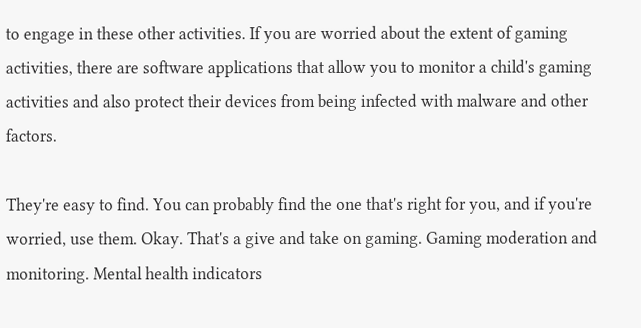to engage in these other activities. If you are worried about the extent of gaming activities, there are software applications that allow you to monitor a child's gaming activities and also protect their devices from being infected with malware and other factors.

They're easy to find. You can probably find the one that's right for you, and if you're worried, use them. Okay. That's a give and take on gaming. Gaming moderation and monitoring. Mental health indicators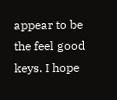appear to be the feel good keys. I hope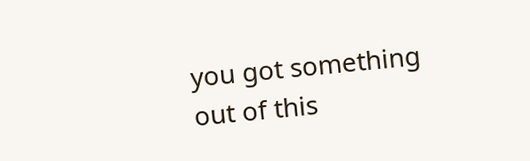you got something out of this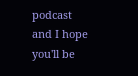podcast and I hope you'll be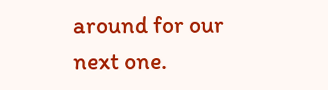around for our next one.